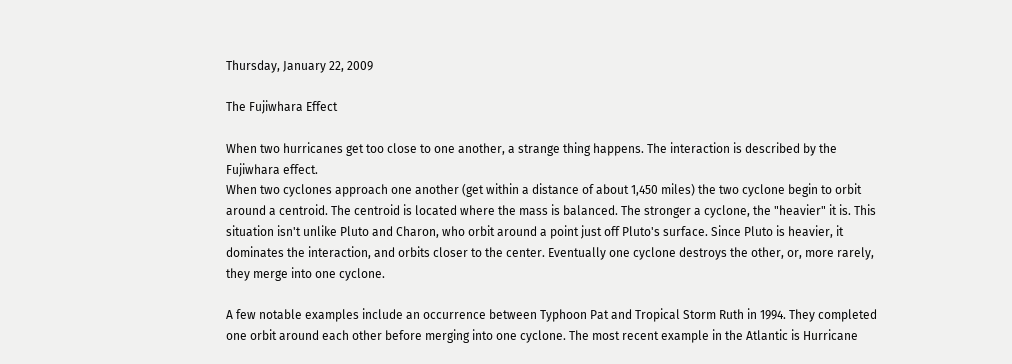Thursday, January 22, 2009

The Fujiwhara Effect

When two hurricanes get too close to one another, a strange thing happens. The interaction is described by the Fujiwhara effect.
When two cyclones approach one another (get within a distance of about 1,450 miles) the two cyclone begin to orbit around a centroid. The centroid is located where the mass is balanced. The stronger a cyclone, the "heavier" it is. This situation isn't unlike Pluto and Charon, who orbit around a point just off Pluto's surface. Since Pluto is heavier, it dominates the interaction, and orbits closer to the center. Eventually one cyclone destroys the other, or, more rarely, they merge into one cyclone.

A few notable examples include an occurrence between Typhoon Pat and Tropical Storm Ruth in 1994. They completed one orbit around each other before merging into one cyclone. The most recent example in the Atlantic is Hurricane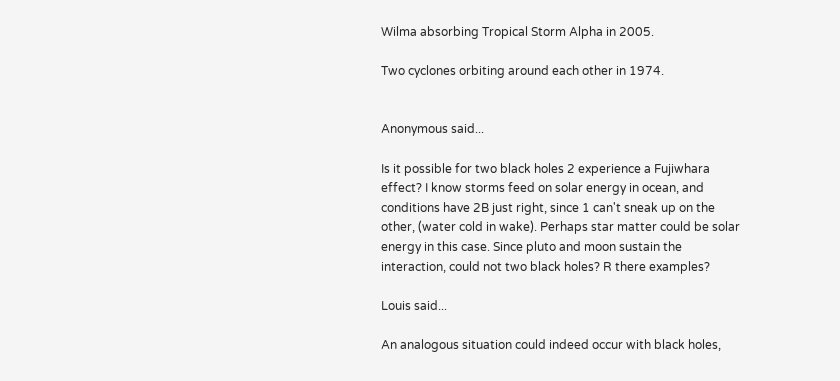Wilma absorbing Tropical Storm Alpha in 2005.

Two cyclones orbiting around each other in 1974.


Anonymous said...

Is it possible for two black holes 2 experience a Fujiwhara effect? I know storms feed on solar energy in ocean, and conditions have 2B just right, since 1 can't sneak up on the other, (water cold in wake). Perhaps star matter could be solar energy in this case. Since pluto and moon sustain the interaction, could not two black holes? R there examples?

Louis said...

An analogous situation could indeed occur with black holes,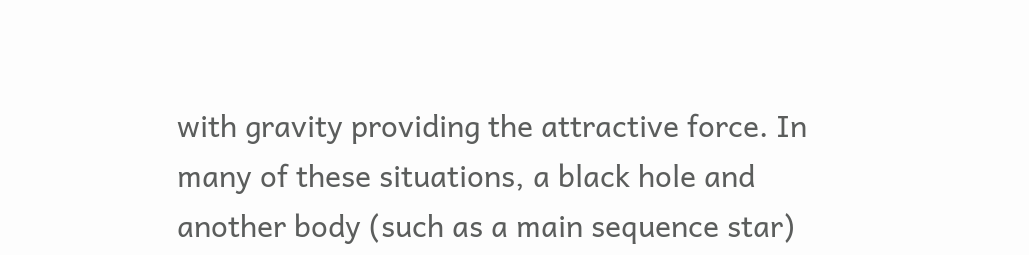with gravity providing the attractive force. In many of these situations, a black hole and another body (such as a main sequence star)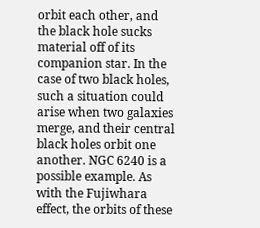orbit each other, and the black hole sucks material off of its companion star. In the case of two black holes, such a situation could arise when two galaxies merge, and their central black holes orbit one another. NGC 6240 is a possible example. As with the Fujiwhara effect, the orbits of these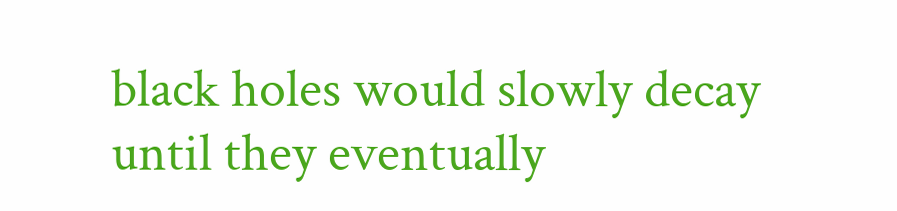black holes would slowly decay until they eventually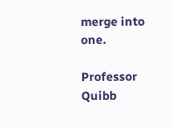merge into one.

Professor Quibb